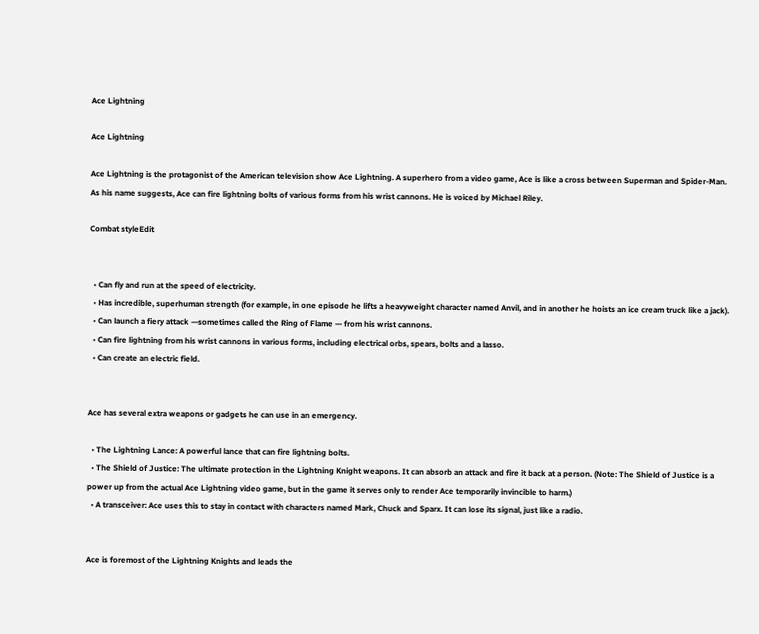Ace Lightning

Ace Lightning

Ace Lightning is the protagonist of the American television show Ace Lightning. A superhero from a video game, Ace is like a cross between Superman and Spider-Man. As his name suggests, Ace can fire lightning bolts of various forms from his wrist cannons. He is voiced by Michael Riley.

Combat styleEdit


  • Can fly and run at the speed of electricity.
  • Has incredible, superhuman strength (for example, in one episode he lifts a heavyweight character named Anvil, and in another he hoists an ice cream truck like a jack).
  • Can launch a fiery attack —sometimes called the Ring of Flame — from his wrist cannons.
  • Can fire lightning from his wrist cannons in various forms, including electrical orbs, spears, bolts and a lasso.
  • Can create an electric field.


Ace has several extra weapons or gadgets he can use in an emergency.

  • The Lightning Lance: A powerful lance that can fire lightning bolts.
  • The Shield of Justice: The ultimate protection in the Lightning Knight weapons. It can absorb an attack and fire it back at a person. (Note: The Shield of Justice is a power up from the actual Ace Lightning video game, but in the game it serves only to render Ace temporarily invincible to harm.)
  • A transceiver: Ace uses this to stay in contact with characters named Mark, Chuck and Sparx. It can lose its signal, just like a radio.


Ace is foremost of the Lightning Knights and leads the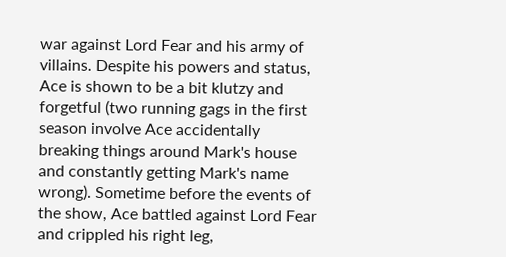war against Lord Fear and his army of villains. Despite his powers and status, Ace is shown to be a bit klutzy and forgetful (two running gags in the first season involve Ace accidentally breaking things around Mark's house and constantly getting Mark's name wrong). Sometime before the events of the show, Ace battled against Lord Fear and crippled his right leg,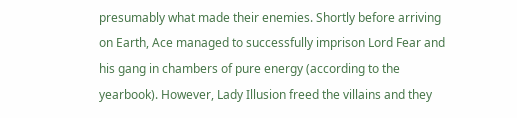presumably what made their enemies. Shortly before arriving on Earth, Ace managed to successfully imprison Lord Fear and his gang in chambers of pure energy (according to the yearbook). However, Lady Illusion freed the villains and they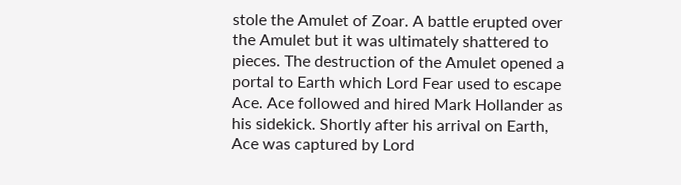stole the Amulet of Zoar. A battle erupted over the Amulet but it was ultimately shattered to pieces. The destruction of the Amulet opened a portal to Earth which Lord Fear used to escape Ace. Ace followed and hired Mark Hollander as his sidekick. Shortly after his arrival on Earth, Ace was captured by Lord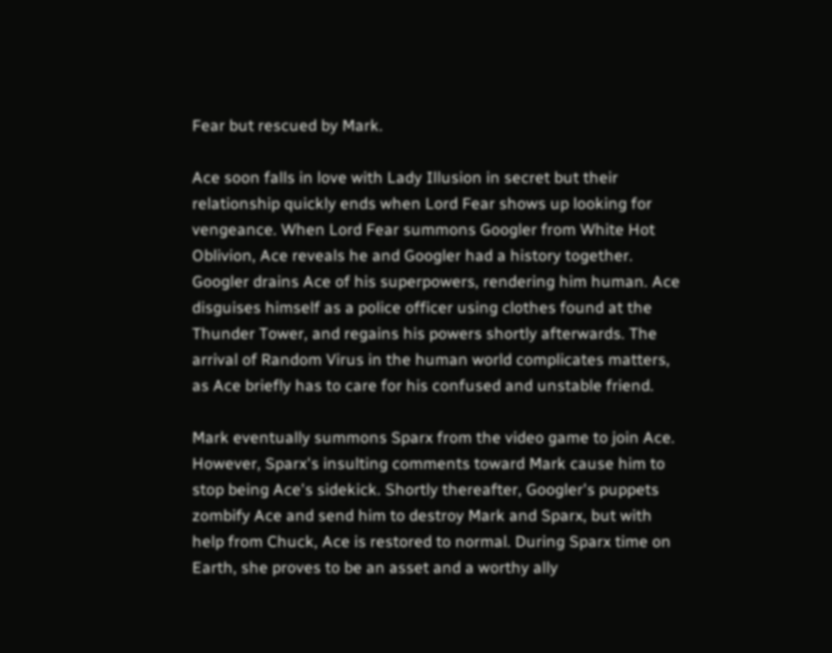Fear but rescued by Mark.

Ace soon falls in love with Lady Illusion in secret but their relationship quickly ends when Lord Fear shows up looking for vengeance. When Lord Fear summons Googler from White Hot Oblivion, Ace reveals he and Googler had a history together. Googler drains Ace of his superpowers, rendering him human. Ace disguises himself as a police officer using clothes found at the Thunder Tower, and regains his powers shortly afterwards. The arrival of Random Virus in the human world complicates matters, as Ace briefly has to care for his confused and unstable friend.

Mark eventually summons Sparx from the video game to join Ace. However, Sparx's insulting comments toward Mark cause him to stop being Ace's sidekick. Shortly thereafter, Googler's puppets zombify Ace and send him to destroy Mark and Sparx, but with help from Chuck, Ace is restored to normal. During Sparx time on Earth, she proves to be an asset and a worthy ally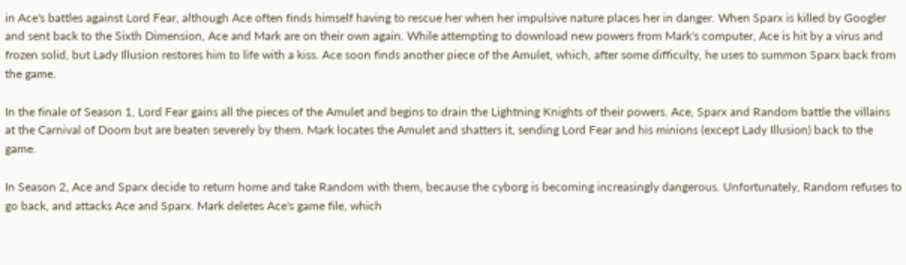in Ace's battles against Lord Fear, although Ace often finds himself having to rescue her when her impulsive nature places her in danger. When Sparx is killed by Googler and sent back to the Sixth Dimension, Ace and Mark are on their own again. While attempting to download new powers from Mark's computer, Ace is hit by a virus and frozen solid, but Lady Illusion restores him to life with a kiss. Ace soon finds another piece of the Amulet, which, after some difficulty, he uses to summon Sparx back from the game.

In the finale of Season 1, Lord Fear gains all the pieces of the Amulet and begins to drain the Lightning Knights of their powers. Ace, Sparx and Random battle the villains at the Carnival of Doom but are beaten severely by them. Mark locates the Amulet and shatters it, sending Lord Fear and his minions (except Lady Illusion) back to the game.

In Season 2, Ace and Sparx decide to return home and take Random with them, because the cyborg is becoming increasingly dangerous. Unfortunately, Random refuses to go back, and attacks Ace and Sparx. Mark deletes Ace's game file, which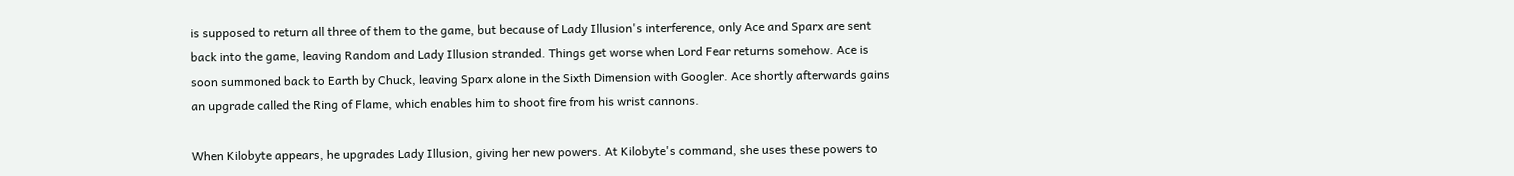is supposed to return all three of them to the game, but because of Lady Illusion's interference, only Ace and Sparx are sent back into the game, leaving Random and Lady Illusion stranded. Things get worse when Lord Fear returns somehow. Ace is soon summoned back to Earth by Chuck, leaving Sparx alone in the Sixth Dimension with Googler. Ace shortly afterwards gains an upgrade called the Ring of Flame, which enables him to shoot fire from his wrist cannons.

When Kilobyte appears, he upgrades Lady Illusion, giving her new powers. At Kilobyte's command, she uses these powers to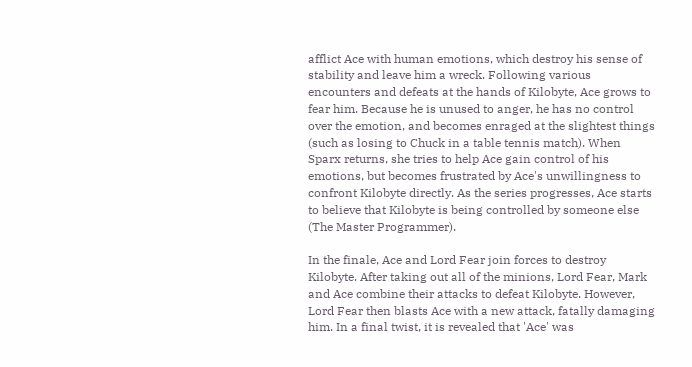afflict Ace with human emotions, which destroy his sense of stability and leave him a wreck. Following various encounters and defeats at the hands of Kilobyte, Ace grows to fear him. Because he is unused to anger, he has no control over the emotion, and becomes enraged at the slightest things (such as losing to Chuck in a table tennis match). When Sparx returns, she tries to help Ace gain control of his emotions, but becomes frustrated by Ace's unwillingness to confront Kilobyte directly. As the series progresses, Ace starts to believe that Kilobyte is being controlled by someone else (The Master Programmer).

In the finale, Ace and Lord Fear join forces to destroy Kilobyte. After taking out all of the minions, Lord Fear, Mark and Ace combine their attacks to defeat Kilobyte. However, Lord Fear then blasts Ace with a new attack, fatally damaging him. In a final twist, it is revealed that 'Ace' was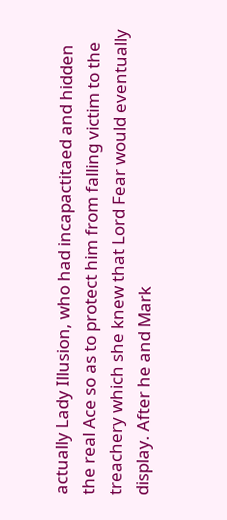actually Lady Illusion, who had incapactitaed and hidden the real Ace so as to protect him from falling victim to the treachery which she knew that Lord Fear would eventually display. After he and Mark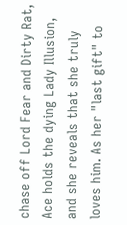chase off Lord Fear and Dirty Rat, Ace holds the dying Lady Illusion, and she reveals that she truly loves him. As her "last gift" to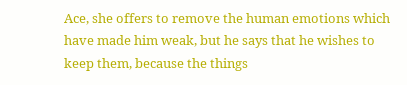Ace, she offers to remove the human emotions which have made him weak, but he says that he wishes to keep them, because the things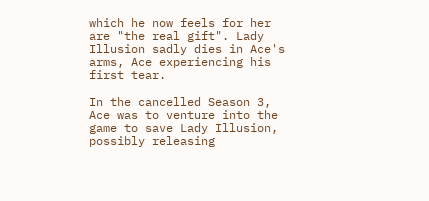which he now feels for her are "the real gift". Lady Illusion sadly dies in Ace's arms, Ace experiencing his first tear.

In the cancelled Season 3, Ace was to venture into the game to save Lady Illusion, possibly releasing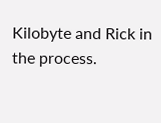Kilobyte and Rick in the process.